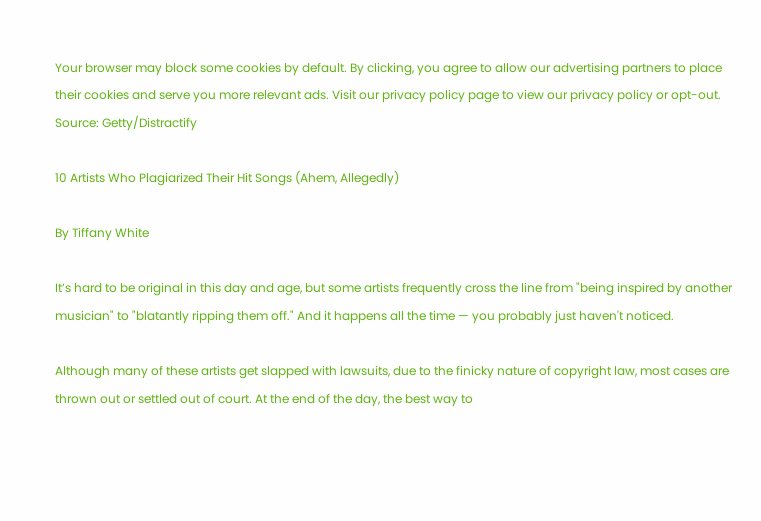Your browser may block some cookies by default. By clicking, you agree to allow our advertising partners to place their cookies and serve you more relevant ads. Visit our privacy policy page to view our privacy policy or opt-out.
Source: Getty/Distractify

10 Artists Who Plagiarized Their Hit Songs (Ahem, Allegedly)

By Tiffany White

It’s hard to be original in this day and age, but some artists frequently cross the line from "being inspired by another musician" to "blatantly ripping them off." And it happens all the time — you probably just haven't noticed.

Although many of these artists get slapped with lawsuits, due to the finicky nature of copyright law, most cases are thrown out or settled out of court. At the end of the day, the best way to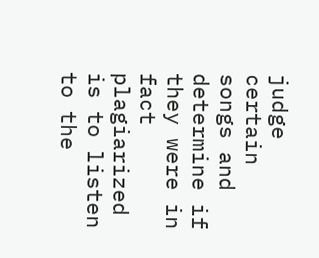judge certain songs and determine if they were in fact plagiarized is to listen to the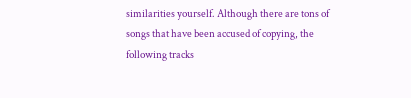similarities yourself. Although there are tons of songs that have been accused of copying, the following tracks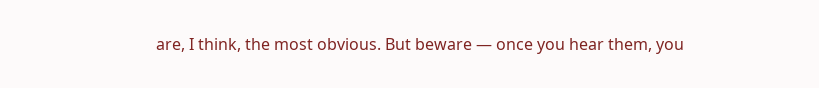are, I think, the most obvious. But beware — once you hear them, you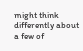might think differently about a few of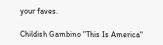your faves.

Childish Gambino "This Is America"